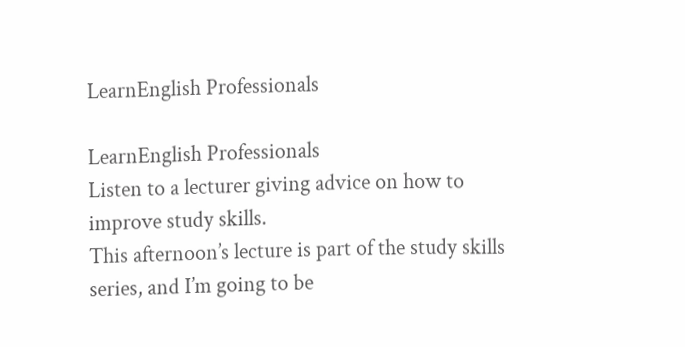LearnEnglish Professionals

LearnEnglish Professionals
Listen to a lecturer giving advice on how to improve study skills.
This afternoon’s lecture is part of the study skills series, and I’m going to be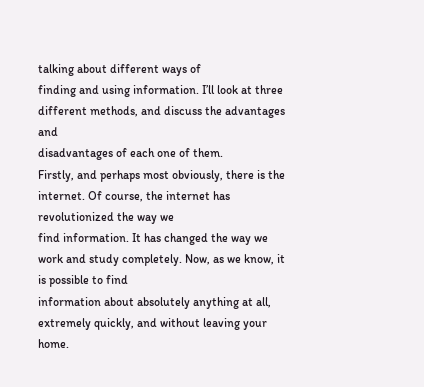talking about different ways of
finding and using information. I’ll look at three different methods, and discuss the advantages and
disadvantages of each one of them.
Firstly, and perhaps most obviously, there is the internet. Of course, the internet has revolutionized the way we
find information. It has changed the way we work and study completely. Now, as we know, it is possible to find
information about absolutely anything at all, extremely quickly, and without leaving your home.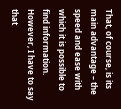That, of course, is its main advantage – the speed and ease with which it is possible to find information.
However, I have to say that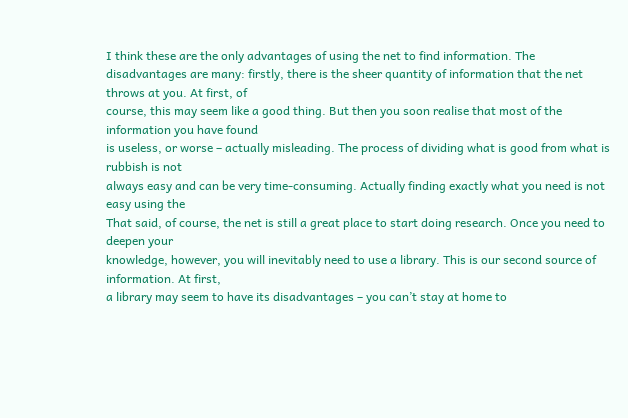I think these are the only advantages of using the net to find information. The
disadvantages are many: firstly, there is the sheer quantity of information that the net throws at you. At first, of
course, this may seem like a good thing. But then you soon realise that most of the information you have found
is useless, or worse – actually misleading. The process of dividing what is good from what is rubbish is not
always easy and can be very time-consuming. Actually finding exactly what you need is not easy using the
That said, of course, the net is still a great place to start doing research. Once you need to deepen your
knowledge, however, you will inevitably need to use a library. This is our second source of information. At first,
a library may seem to have its disadvantages – you can’t stay at home to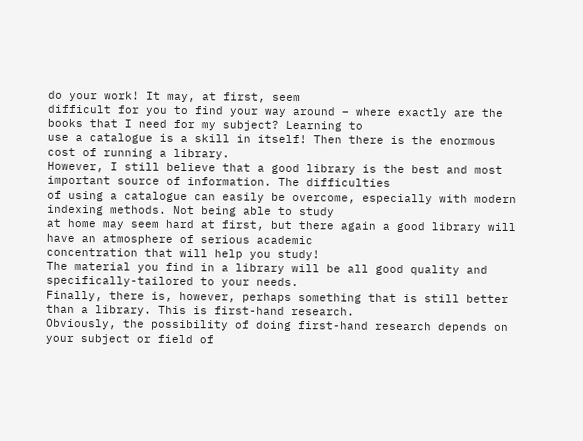do your work! It may, at first, seem
difficult for you to find your way around – where exactly are the books that I need for my subject? Learning to
use a catalogue is a skill in itself! Then there is the enormous cost of running a library.
However, I still believe that a good library is the best and most important source of information. The difficulties
of using a catalogue can easily be overcome, especially with modern indexing methods. Not being able to study
at home may seem hard at first, but there again a good library will have an atmosphere of serious academic
concentration that will help you study!
The material you find in a library will be all good quality and specifically-tailored to your needs.
Finally, there is, however, perhaps something that is still better than a library. This is first-hand research.
Obviously, the possibility of doing first-hand research depends on your subject or field of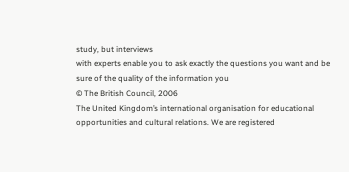study, but interviews
with experts enable you to ask exactly the questions you want and be sure of the quality of the information you
© The British Council, 2006
The United Kingdom’s international organisation for educational opportunities and cultural relations. We are registered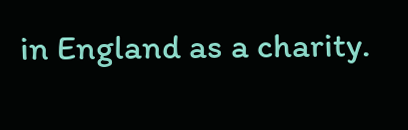in England as a charity.